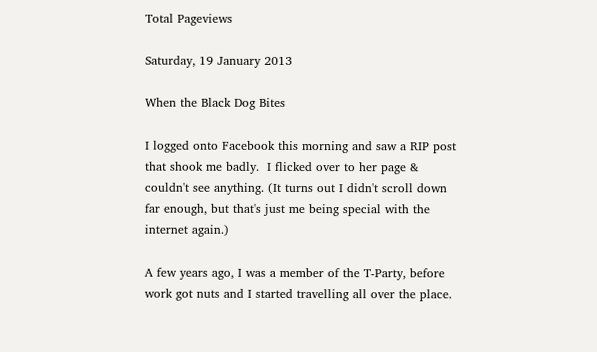Total Pageviews

Saturday, 19 January 2013

When the Black Dog Bites

I logged onto Facebook this morning and saw a RIP post that shook me badly.  I flicked over to her page & couldn't see anything. (It turns out I didn't scroll down far enough, but that's just me being special with the internet again.)

A few years ago, I was a member of the T-Party, before work got nuts and I started travelling all over the place.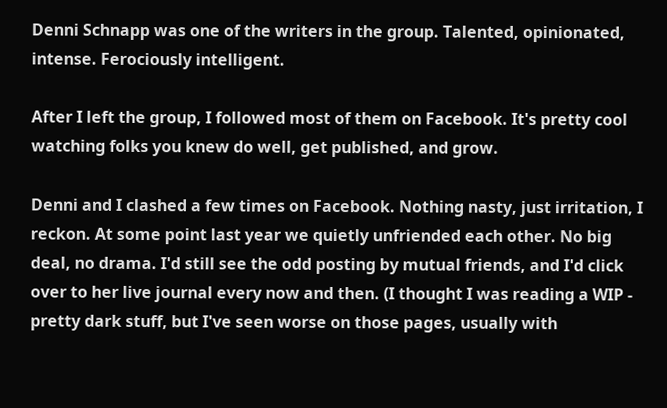Denni Schnapp was one of the writers in the group. Talented, opinionated, intense. Ferociously intelligent.

After I left the group, I followed most of them on Facebook. It's pretty cool watching folks you knew do well, get published, and grow.

Denni and I clashed a few times on Facebook. Nothing nasty, just irritation, I reckon. At some point last year we quietly unfriended each other. No big deal, no drama. I'd still see the odd posting by mutual friends, and I'd click over to her live journal every now and then. (I thought I was reading a WIP - pretty dark stuff, but I've seen worse on those pages, usually with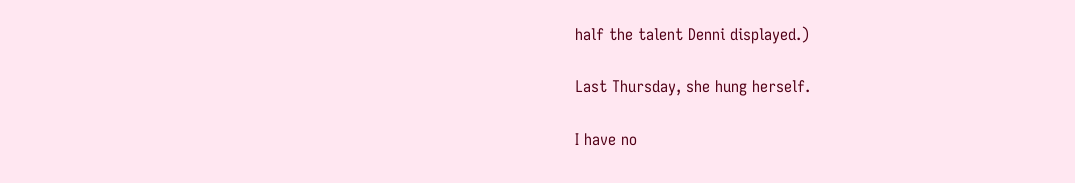half the talent Denni displayed.)

Last Thursday, she hung herself.

I have no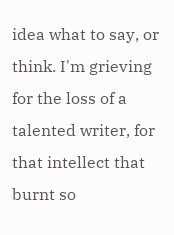idea what to say, or think. I'm grieving for the loss of a talented writer, for that intellect that burnt so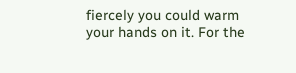fiercely you could warm your hands on it. For the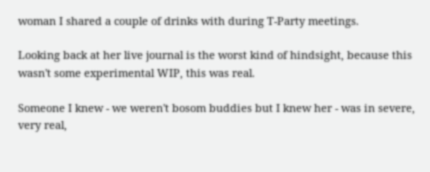woman I shared a couple of drinks with during T-Party meetings.

Looking back at her live journal is the worst kind of hindsight, because this wasn't some experimental WIP, this was real.

Someone I knew - we weren't bosom buddies but I knew her - was in severe, very real,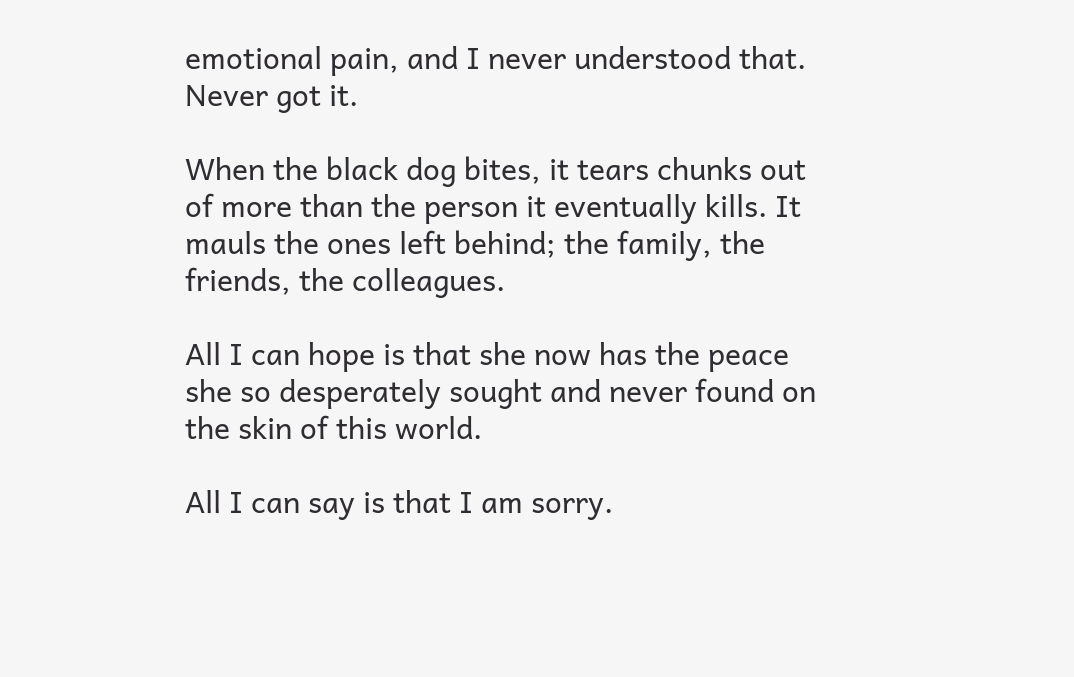emotional pain, and I never understood that. Never got it.

When the black dog bites, it tears chunks out of more than the person it eventually kills. It mauls the ones left behind; the family, the friends, the colleagues.

All I can hope is that she now has the peace she so desperately sought and never found on the skin of this world.

All I can say is that I am sorry.